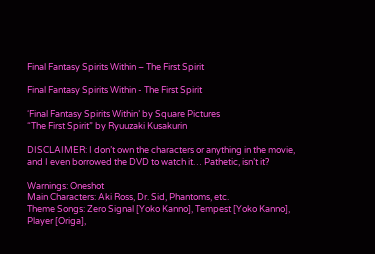Final Fantasy Spirits Within – The First Spirit

Final Fantasy Spirits Within - The First Spirit

‘Final Fantasy Spirits Within’ by Square Pictures
“The First Spirit” by Ryuuzaki Kusakurin

DISCLAIMER: I don’t own the characters or anything in the movie, and I even borrowed the DVD to watch it… Pathetic, isn’t it?

Warnings: Oneshot
Main Characters: Aki Ross, Dr. Sid, Phantoms, etc.
Theme Songs: Zero Signal [Yoko Kanno], Tempest [Yoko Kanno], Player [Origa],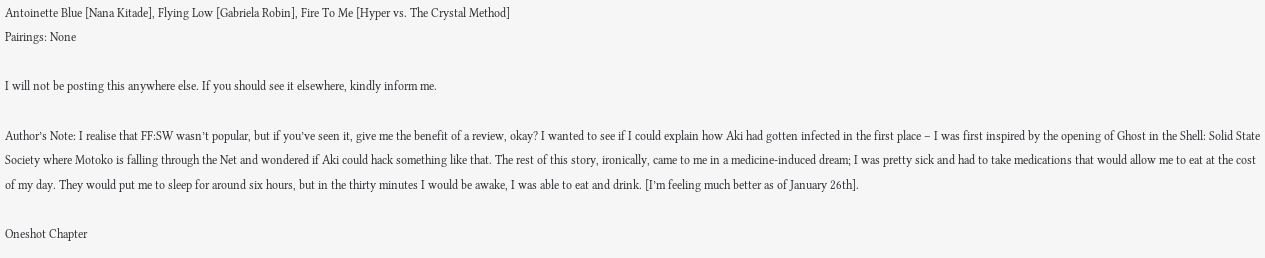Antoinette Blue [Nana Kitade], Flying Low [Gabriela Robin], Fire To Me [Hyper vs. The Crystal Method]
Pairings: None

I will not be posting this anywhere else. If you should see it elsewhere, kindly inform me.

Author’s Note: I realise that FF:SW wasn’t popular, but if you’ve seen it, give me the benefit of a review, okay? I wanted to see if I could explain how Aki had gotten infected in the first place – I was first inspired by the opening of Ghost in the Shell: Solid State Society where Motoko is falling through the Net and wondered if Aki could hack something like that. The rest of this story, ironically, came to me in a medicine-induced dream; I was pretty sick and had to take medications that would allow me to eat at the cost of my day. They would put me to sleep for around six hours, but in the thirty minutes I would be awake, I was able to eat and drink. [I’m feeling much better as of January 26th].

Oneshot Chapter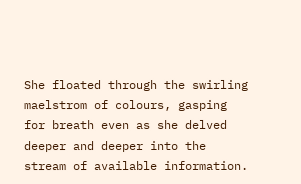She floated through the swirling maelstrom of colours, gasping for breath even as she delved deeper and deeper into the stream of available information.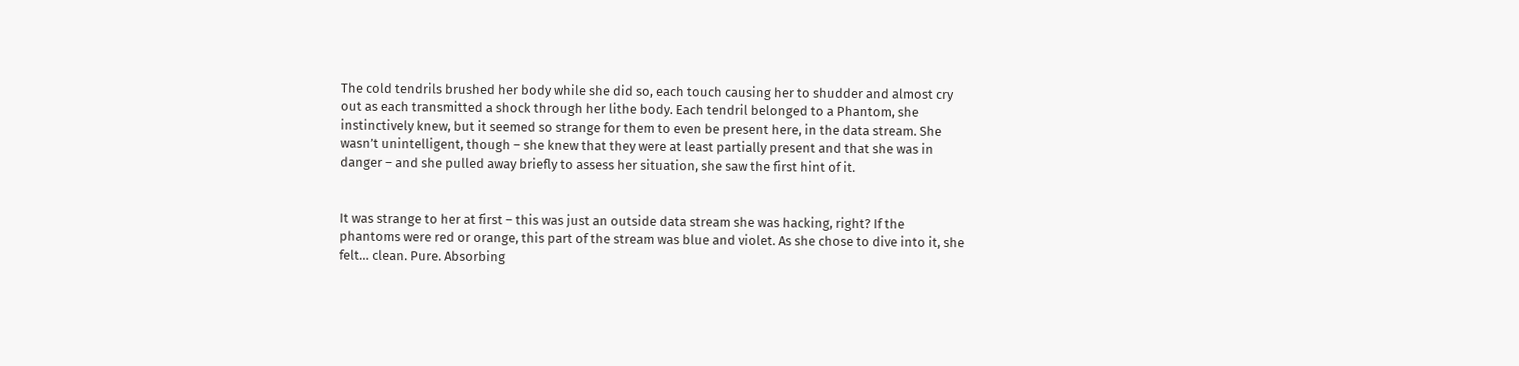The cold tendrils brushed her body while she did so, each touch causing her to shudder and almost cry out as each transmitted a shock through her lithe body. Each tendril belonged to a Phantom, she instinctively knew, but it seemed so strange for them to even be present here, in the data stream. She wasn’t unintelligent, though – she knew that they were at least partially present and that she was in danger – and she pulled away briefly to assess her situation, she saw the first hint of it.


It was strange to her at first – this was just an outside data stream she was hacking, right? If the phantoms were red or orange, this part of the stream was blue and violet. As she chose to dive into it, she felt… clean. Pure. Absorbing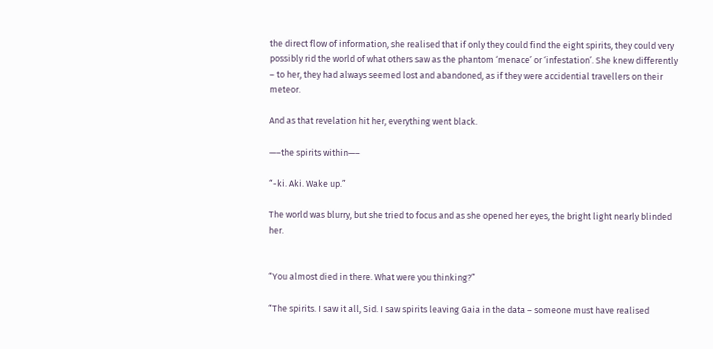the direct flow of information, she realised that if only they could find the eight spirits, they could very possibly rid the world of what others saw as the phantom ‘menace’ or ‘infestation’. She knew differently – to her, they had always seemed lost and abandoned, as if they were accidential travellers on their meteor.

And as that revelation hit her, everything went black.

—–the spirits within—–

“-ki. Aki. Wake up.”

The world was blurry, but she tried to focus and as she opened her eyes, the bright light nearly blinded her.


“You almost died in there. What were you thinking?”

“The spirits. I saw it all, Sid. I saw spirits leaving Gaia in the data – someone must have realised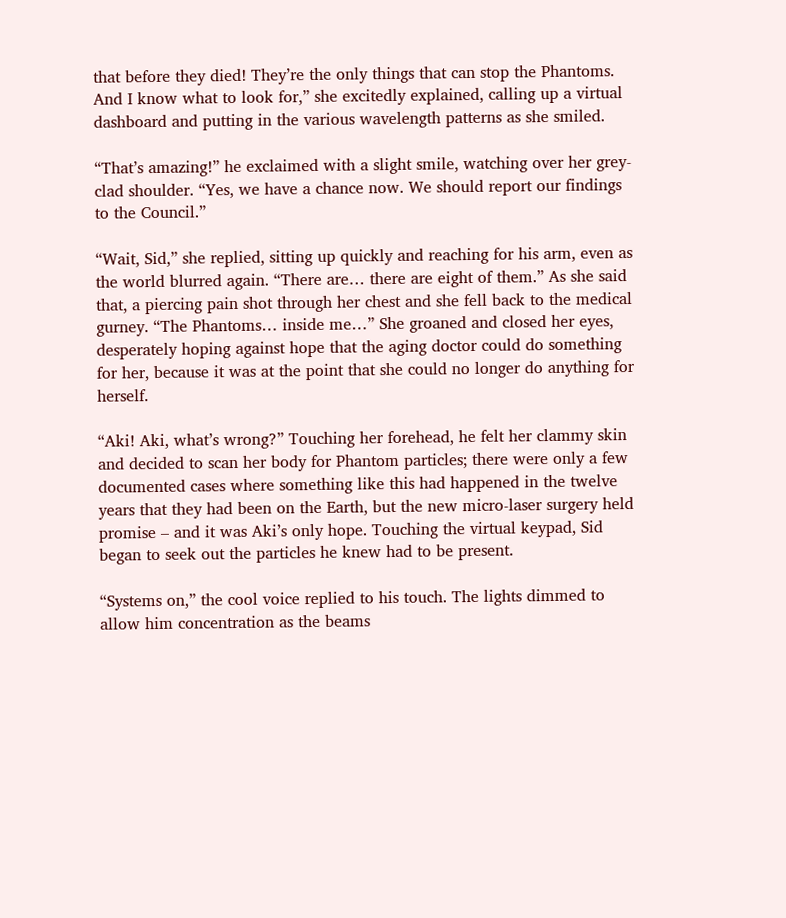that before they died! They’re the only things that can stop the Phantoms. And I know what to look for,” she excitedly explained, calling up a virtual dashboard and putting in the various wavelength patterns as she smiled.

“That’s amazing!” he exclaimed with a slight smile, watching over her grey-clad shoulder. “Yes, we have a chance now. We should report our findings to the Council.”

“Wait, Sid,” she replied, sitting up quickly and reaching for his arm, even as the world blurred again. “There are… there are eight of them.” As she said that, a piercing pain shot through her chest and she fell back to the medical gurney. “The Phantoms… inside me…” She groaned and closed her eyes, desperately hoping against hope that the aging doctor could do something for her, because it was at the point that she could no longer do anything for herself.

“Aki! Aki, what’s wrong?” Touching her forehead, he felt her clammy skin and decided to scan her body for Phantom particles; there were only a few documented cases where something like this had happened in the twelve years that they had been on the Earth, but the new micro-laser surgery held promise – and it was Aki’s only hope. Touching the virtual keypad, Sid began to seek out the particles he knew had to be present.

“Systems on,” the cool voice replied to his touch. The lights dimmed to allow him concentration as the beams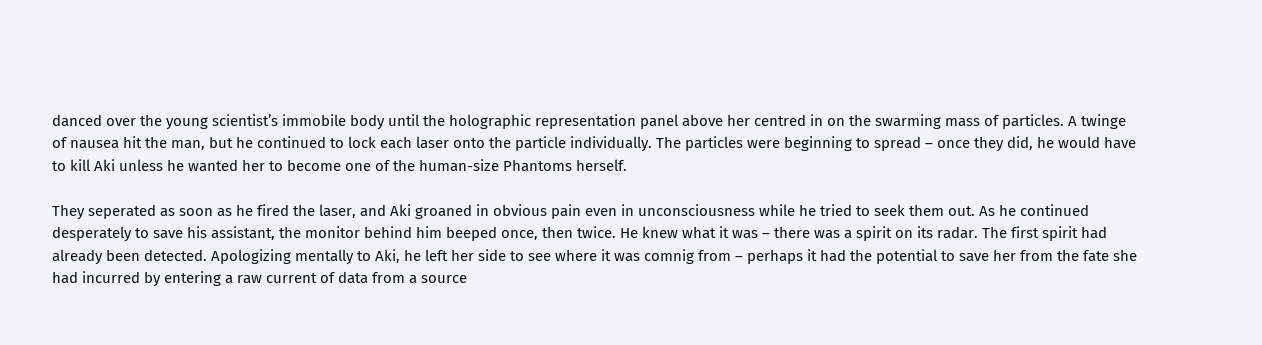danced over the young scientist’s immobile body until the holographic representation panel above her centred in on the swarming mass of particles. A twinge of nausea hit the man, but he continued to lock each laser onto the particle individually. The particles were beginning to spread – once they did, he would have to kill Aki unless he wanted her to become one of the human-size Phantoms herself.

They seperated as soon as he fired the laser, and Aki groaned in obvious pain even in unconsciousness while he tried to seek them out. As he continued desperately to save his assistant, the monitor behind him beeped once, then twice. He knew what it was – there was a spirit on its radar. The first spirit had already been detected. Apologizing mentally to Aki, he left her side to see where it was comnig from – perhaps it had the potential to save her from the fate she had incurred by entering a raw current of data from a source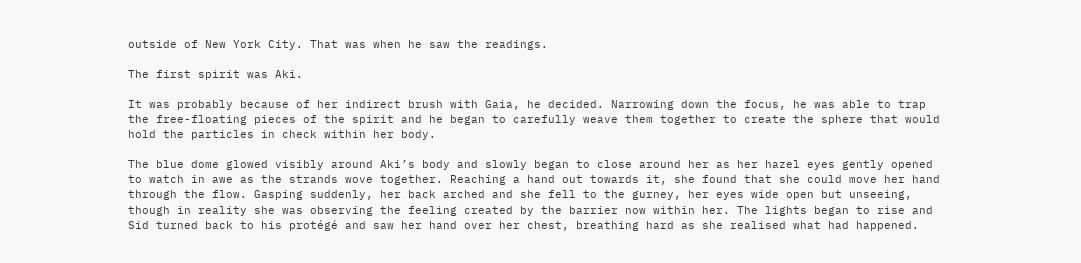outside of New York City. That was when he saw the readings.

The first spirit was Aki.

It was probably because of her indirect brush with Gaia, he decided. Narrowing down the focus, he was able to trap the free-floating pieces of the spirit and he began to carefully weave them together to create the sphere that would hold the particles in check within her body.

The blue dome glowed visibly around Aki’s body and slowly began to close around her as her hazel eyes gently opened to watch in awe as the strands wove together. Reaching a hand out towards it, she found that she could move her hand through the flow. Gasping suddenly, her back arched and she fell to the gurney, her eyes wide open but unseeing, though in reality she was observing the feeling created by the barrier now within her. The lights began to rise and Sid turned back to his protégé and saw her hand over her chest, breathing hard as she realised what had happened.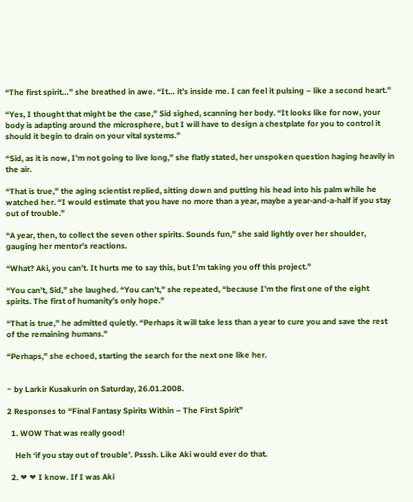“The first spirit…” she breathed in awe. “It… it’s inside me. I can feel it pulsing – like a second heart.”

“Yes, I thought that might be the case,” Sid sighed, scanning her body. “It looks like for now, your body is adapting around the microsphere, but I will have to design a chestplate for you to control it should it begin to drain on your vital systems.”

“Sid, as it is now, I’m not going to live long,” she flatly stated, her unspoken question haging heavily in the air.

“That is true,” the aging scientist replied, sitting down and putting his head into his palm while he watched her. “I would estimate that you have no more than a year, maybe a year-and-a-half if you stay out of trouble.”

“A year, then, to collect the seven other spirits. Sounds fun,” she said lightly over her shoulder, gauging her mentor’s reactions.

“What? Aki, you can’t. It hurts me to say this, but I’m taking you off this project.”

“You can’t, Sid,” she laughed. “You can’t,” she repeated, “because I’m the first one of the eight spirits. The first of humanity’s only hope.”

“That is true,” he admitted quietly. “Perhaps it will take less than a year to cure you and save the rest of the remaining humans.”

“Perhaps,” she echoed, starting the search for the next one like her.


~ by Larkir Kusakurin on Saturday, 26.01.2008.

2 Responses to “Final Fantasy Spirits Within – The First Spirit”

  1. WOW That was really good!

    Heh ‘if you stay out of trouble’. Psssh. Like Aki would ever do that.

  2. ❤ ❤ I know. If I was Aki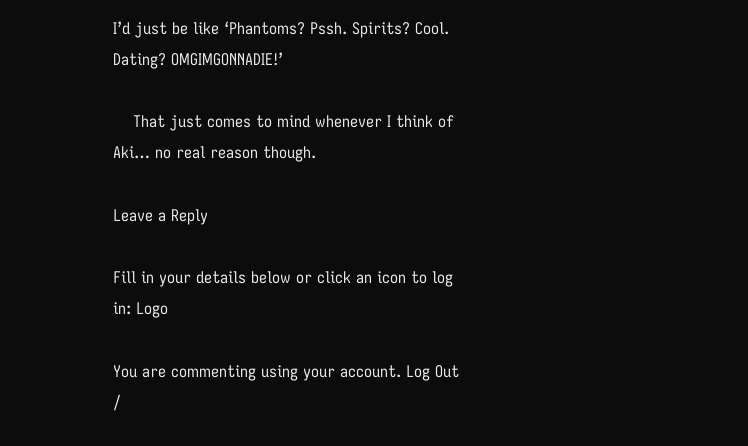I’d just be like ‘Phantoms? Pssh. Spirits? Cool. Dating? OMGIMGONNADIE!’

    That just comes to mind whenever I think of Aki… no real reason though.

Leave a Reply

Fill in your details below or click an icon to log in: Logo

You are commenting using your account. Log Out /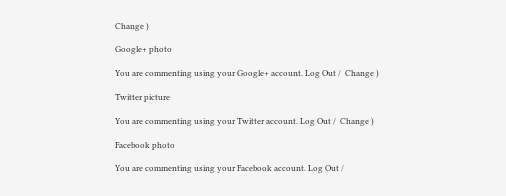Change )

Google+ photo

You are commenting using your Google+ account. Log Out /  Change )

Twitter picture

You are commenting using your Twitter account. Log Out /  Change )

Facebook photo

You are commenting using your Facebook account. Log Out /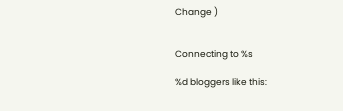Change )


Connecting to %s

%d bloggers like this: